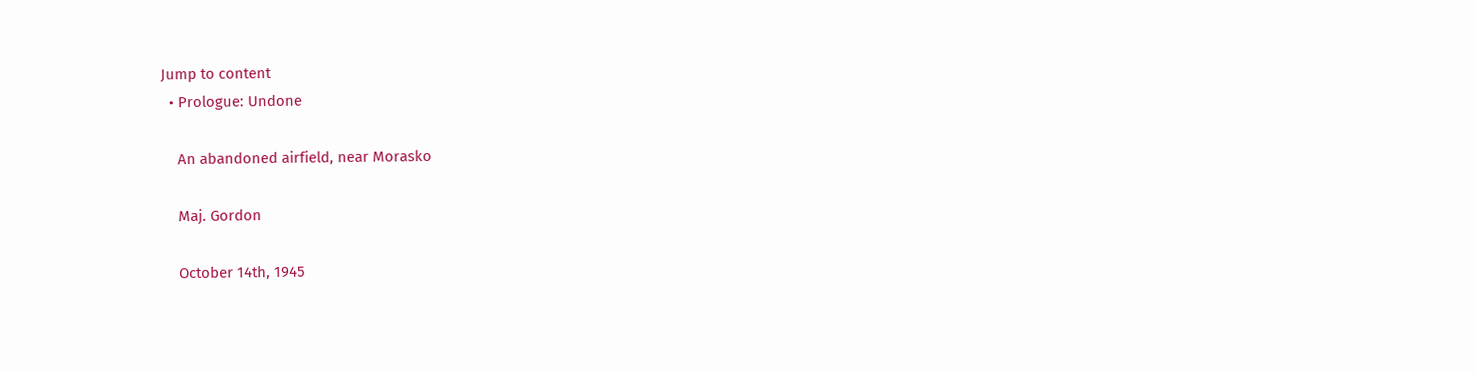Jump to content
  • Prologue: Undone

    An abandoned airfield, near Morasko

    Maj. Gordon

    October 14th, 1945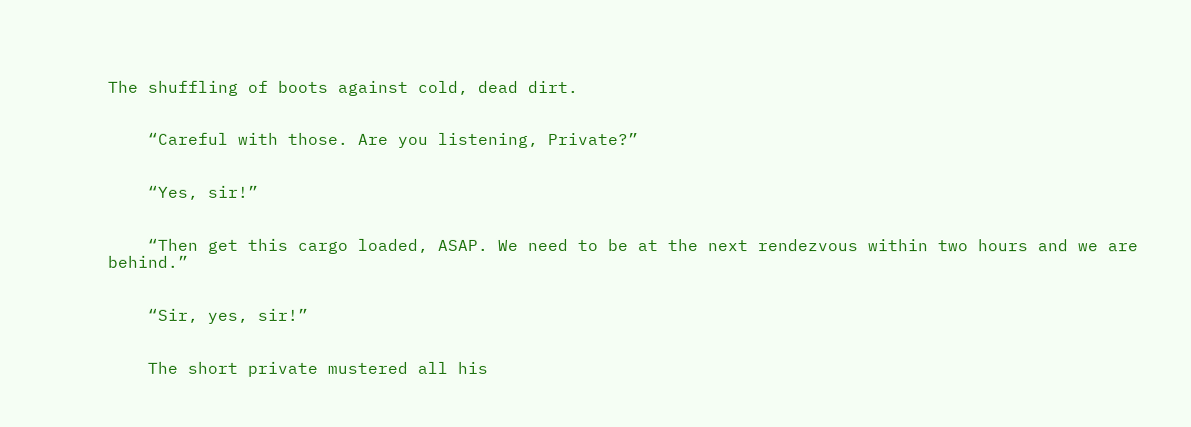The shuffling of boots against cold, dead dirt.


    “Careful with those. Are you listening, Private?”


    “Yes, sir!”


    “Then get this cargo loaded, ASAP. We need to be at the next rendezvous within two hours and we are behind.”


    “Sir, yes, sir!”


    The short private mustered all his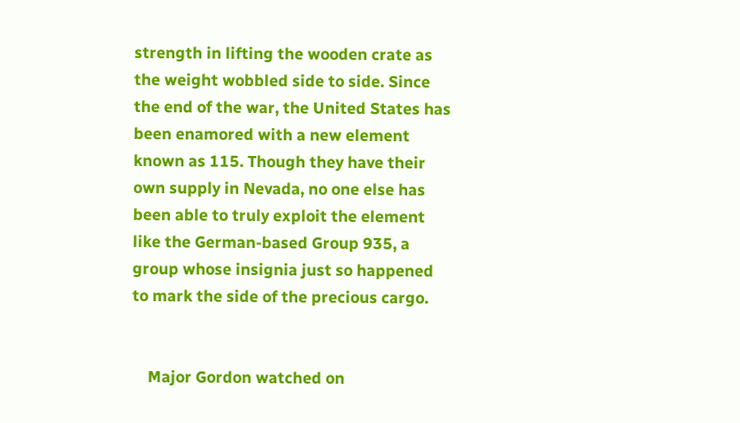strength in lifting the wooden crate as the weight wobbled side to side. Since the end of the war, the United States has been enamored with a new element known as 115. Though they have their own supply in Nevada, no one else has been able to truly exploit the element like the German-based Group 935, a group whose insignia just so happened to mark the side of the precious cargo.


    Major Gordon watched on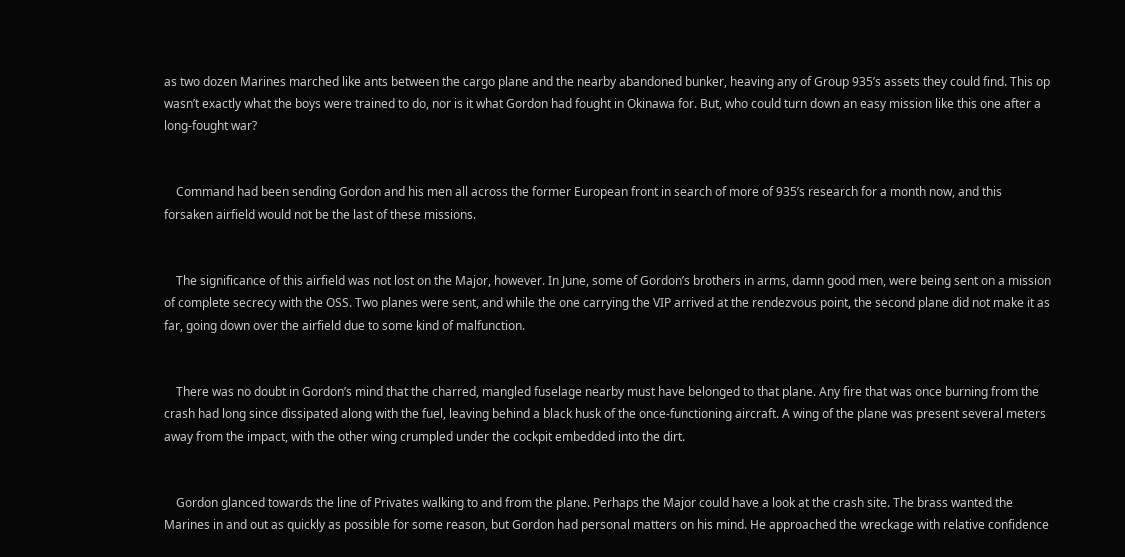as two dozen Marines marched like ants between the cargo plane and the nearby abandoned bunker, heaving any of Group 935’s assets they could find. This op wasn’t exactly what the boys were trained to do, nor is it what Gordon had fought in Okinawa for. But, who could turn down an easy mission like this one after a long-fought war?


    Command had been sending Gordon and his men all across the former European front in search of more of 935’s research for a month now, and this forsaken airfield would not be the last of these missions.


    The significance of this airfield was not lost on the Major, however. In June, some of Gordon’s brothers in arms, damn good men, were being sent on a mission of complete secrecy with the OSS. Two planes were sent, and while the one carrying the VIP arrived at the rendezvous point, the second plane did not make it as far, going down over the airfield due to some kind of malfunction.


    There was no doubt in Gordon’s mind that the charred, mangled fuselage nearby must have belonged to that plane. Any fire that was once burning from the crash had long since dissipated along with the fuel, leaving behind a black husk of the once-functioning aircraft. A wing of the plane was present several meters away from the impact, with the other wing crumpled under the cockpit embedded into the dirt.


    Gordon glanced towards the line of Privates walking to and from the plane. Perhaps the Major could have a look at the crash site. The brass wanted the Marines in and out as quickly as possible for some reason, but Gordon had personal matters on his mind. He approached the wreckage with relative confidence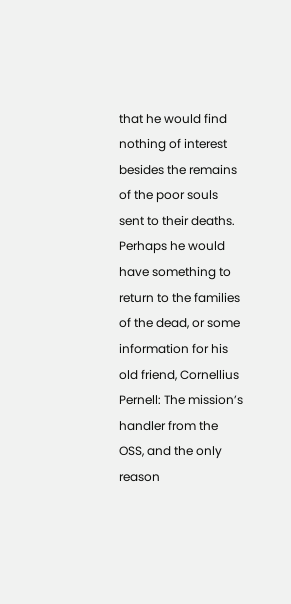that he would find nothing of interest besides the remains of the poor souls sent to their deaths. Perhaps he would have something to return to the families of the dead, or some information for his old friend, Cornellius Pernell: The mission’s handler from the OSS, and the only reason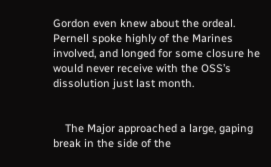Gordon even knew about the ordeal. Pernell spoke highly of the Marines involved, and longed for some closure he would never receive with the OSS’s dissolution just last month.


    The Major approached a large, gaping break in the side of the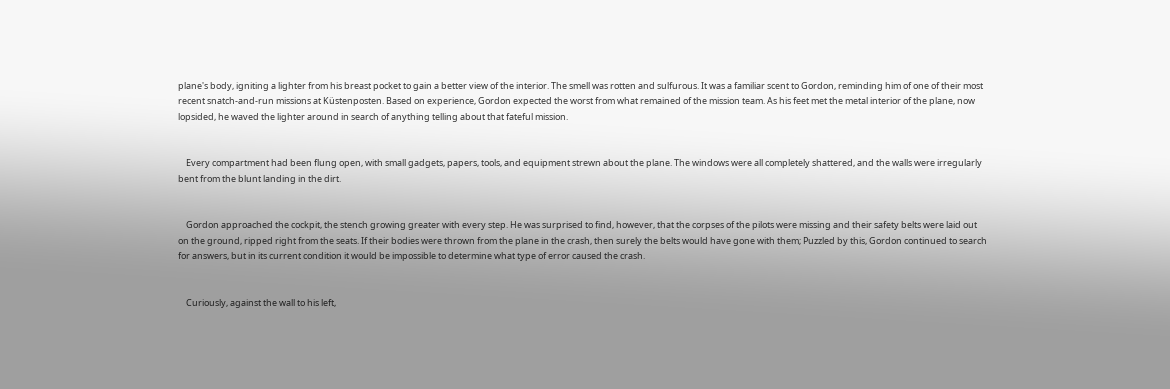plane's body, igniting a lighter from his breast pocket to gain a better view of the interior. The smell was rotten and sulfurous. It was a familiar scent to Gordon, reminding him of one of their most recent snatch-and-run missions at Küstenposten. Based on experience, Gordon expected the worst from what remained of the mission team. As his feet met the metal interior of the plane, now lopsided, he waved the lighter around in search of anything telling about that fateful mission.


    Every compartment had been flung open, with small gadgets, papers, tools, and equipment strewn about the plane. The windows were all completely shattered, and the walls were irregularly bent from the blunt landing in the dirt.


    Gordon approached the cockpit, the stench growing greater with every step. He was surprised to find, however, that the corpses of the pilots were missing and their safety belts were laid out on the ground, ripped right from the seats. If their bodies were thrown from the plane in the crash, then surely the belts would have gone with them; Puzzled by this, Gordon continued to search for answers, but in its current condition it would be impossible to determine what type of error caused the crash.


    Curiously, against the wall to his left,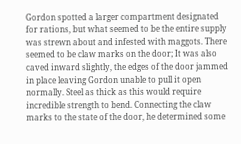Gordon spotted a larger compartment designated for rations, but what seemed to be the entire supply was strewn about and infested with maggots. There seemed to be claw marks on the door; It was also caved inward slightly, the edges of the door jammed in place leaving Gordon unable to pull it open normally. Steel as thick as this would require incredible strength to bend. Connecting the claw marks to the state of the door, he determined some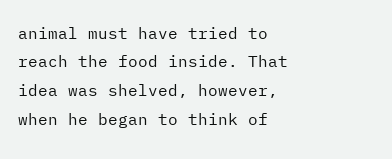animal must have tried to reach the food inside. That idea was shelved, however, when he began to think of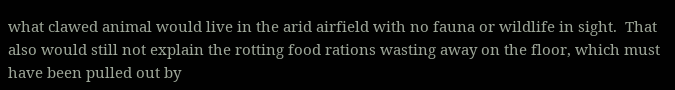what clawed animal would live in the arid airfield with no fauna or wildlife in sight.  That also would still not explain the rotting food rations wasting away on the floor, which must have been pulled out by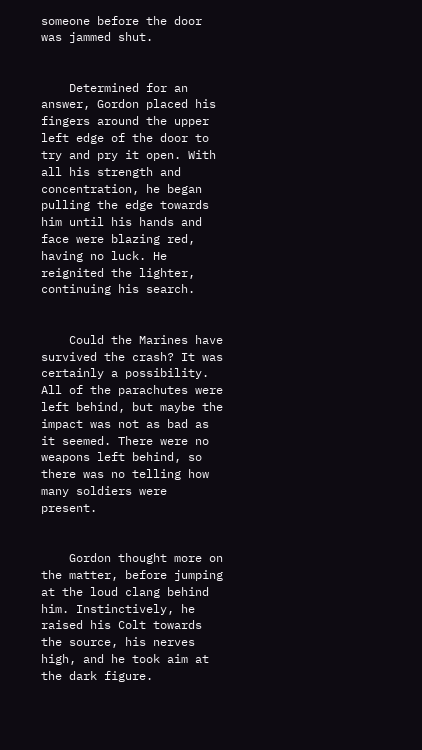someone before the door was jammed shut.


    Determined for an answer, Gordon placed his fingers around the upper left edge of the door to try and pry it open. With all his strength and concentration, he began pulling the edge towards him until his hands and face were blazing red, having no luck. He reignited the lighter, continuing his search.


    Could the Marines have survived the crash? It was certainly a possibility. All of the parachutes were left behind, but maybe the impact was not as bad as it seemed. There were no weapons left behind, so there was no telling how many soldiers were present.


    Gordon thought more on the matter, before jumping at the loud clang behind him. Instinctively, he raised his Colt towards the source, his nerves high, and he took aim at the dark figure.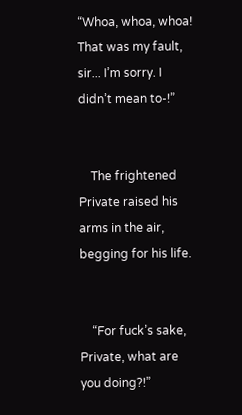“Whoa, whoa, whoa! That was my fault, sir... I’m sorry. I didn’t mean to-!”


    The frightened Private raised his arms in the air, begging for his life.


    “For fuck’s sake, Private, what are you doing?!”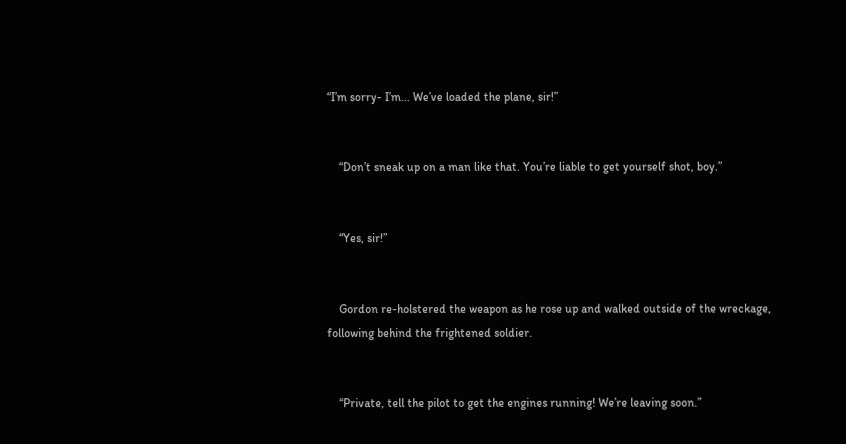“I’m sorry- I’m... We’ve loaded the plane, sir!”


    “Don’t sneak up on a man like that. You’re liable to get yourself shot, boy.”


    “Yes, sir!”


    Gordon re-holstered the weapon as he rose up and walked outside of the wreckage, following behind the frightened soldier.


    “Private, tell the pilot to get the engines running! We’re leaving soon.”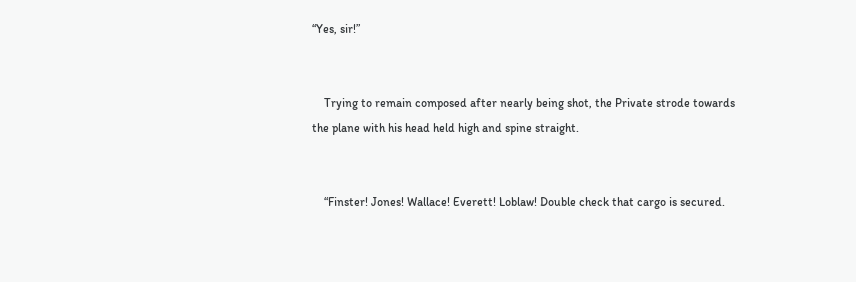“Yes, sir!”


    Trying to remain composed after nearly being shot, the Private strode towards the plane with his head held high and spine straight.


    “Finster! Jones! Wallace! Everett! Loblaw! Double check that cargo is secured.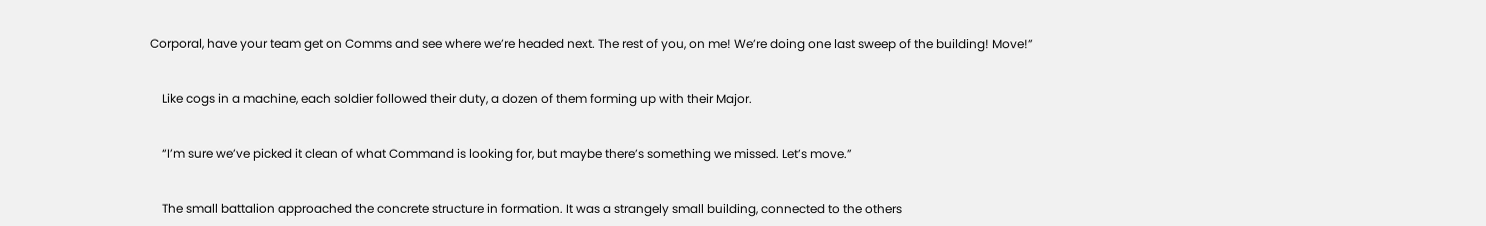Corporal, have your team get on Comms and see where we’re headed next. The rest of you, on me! We’re doing one last sweep of the building! Move!”


    Like cogs in a machine, each soldier followed their duty, a dozen of them forming up with their Major.


    “I’m sure we’ve picked it clean of what Command is looking for, but maybe there’s something we missed. Let’s move.”


    The small battalion approached the concrete structure in formation. It was a strangely small building, connected to the others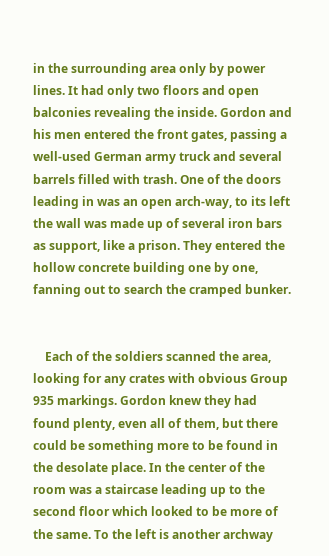in the surrounding area only by power lines. It had only two floors and open balconies revealing the inside. Gordon and his men entered the front gates, passing a well-used German army truck and several barrels filled with trash. One of the doors leading in was an open arch-way, to its left the wall was made up of several iron bars as support, like a prison. They entered the hollow concrete building one by one, fanning out to search the cramped bunker.


    Each of the soldiers scanned the area, looking for any crates with obvious Group 935 markings. Gordon knew they had found plenty, even all of them, but there could be something more to be found in the desolate place. In the center of the room was a staircase leading up to the second floor which looked to be more of the same. To the left is another archway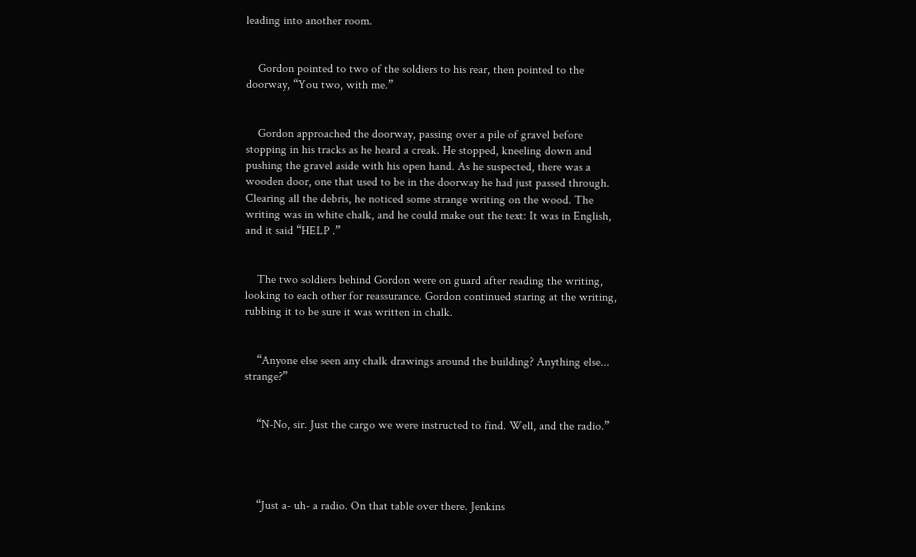leading into another room.


    Gordon pointed to two of the soldiers to his rear, then pointed to the doorway, “You two, with me.”


    Gordon approached the doorway, passing over a pile of gravel before stopping in his tracks as he heard a creak. He stopped, kneeling down and pushing the gravel aside with his open hand. As he suspected, there was a wooden door, one that used to be in the doorway he had just passed through. Clearing all the debris, he noticed some strange writing on the wood. The writing was in white chalk, and he could make out the text: It was in English, and it said “HELP .”


    The two soldiers behind Gordon were on guard after reading the writing, looking to each other for reassurance. Gordon continued staring at the writing, rubbing it to be sure it was written in chalk.


    “Anyone else seen any chalk drawings around the building? Anything else... strange?”


    “N-No, sir. Just the cargo we were instructed to find. Well, and the radio.”




    “Just a- uh- a radio. On that table over there. Jenkins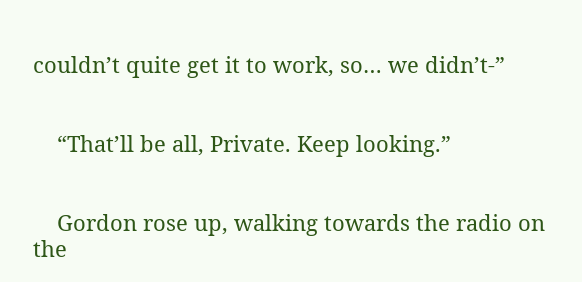couldn’t quite get it to work, so… we didn’t-”


    “That’ll be all, Private. Keep looking.”


    Gordon rose up, walking towards the radio on the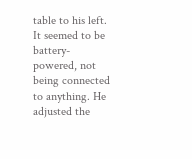table to his left. It seemed to be battery-powered, not being connected to anything. He adjusted the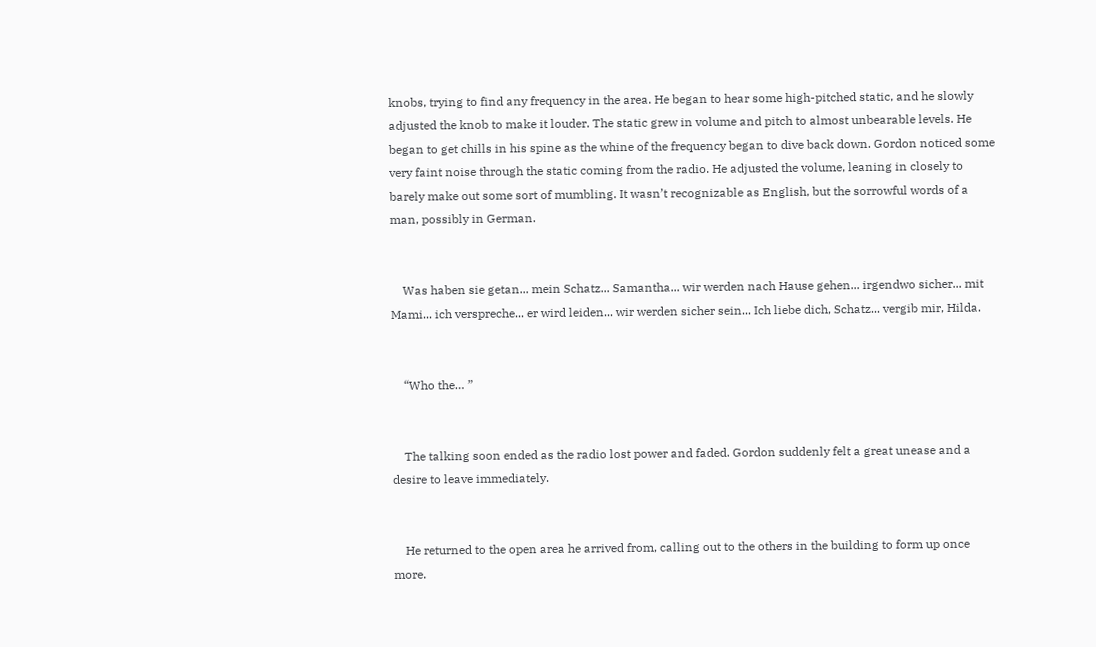knobs, trying to find any frequency in the area. He began to hear some high-pitched static, and he slowly adjusted the knob to make it louder. The static grew in volume and pitch to almost unbearable levels. He began to get chills in his spine as the whine of the frequency began to dive back down. Gordon noticed some very faint noise through the static coming from the radio. He adjusted the volume, leaning in closely to barely make out some sort of mumbling. It wasn’t recognizable as English, but the sorrowful words of a man, possibly in German.


    Was haben sie getan... mein Schatz... Samantha... wir werden nach Hause gehen... irgendwo sicher... mit Mami... ich verspreche... er wird leiden... wir werden sicher sein... Ich liebe dich, Schatz... vergib mir, Hilda.


    “Who the… ”


    The talking soon ended as the radio lost power and faded. Gordon suddenly felt a great unease and a desire to leave immediately.


    He returned to the open area he arrived from, calling out to the others in the building to form up once more.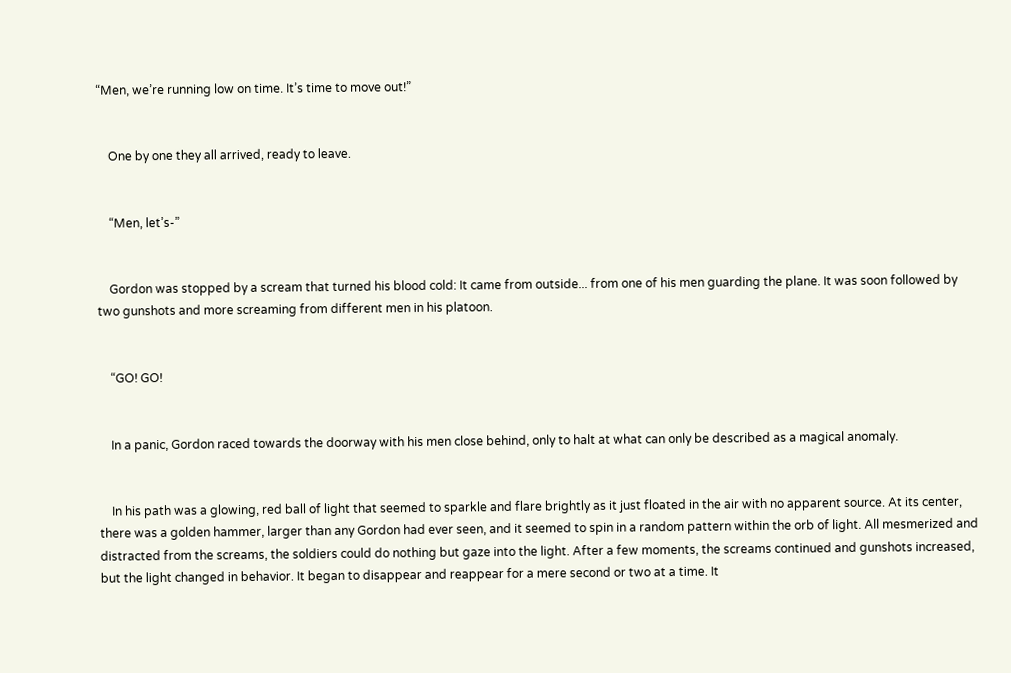“Men, we’re running low on time. It’s time to move out!”


    One by one they all arrived, ready to leave.


    “Men, let’s-”


    Gordon was stopped by a scream that turned his blood cold: It came from outside... from one of his men guarding the plane. It was soon followed by two gunshots and more screaming from different men in his platoon.


    “GO! GO!


    In a panic, Gordon raced towards the doorway with his men close behind, only to halt at what can only be described as a magical anomaly.


    In his path was a glowing, red ball of light that seemed to sparkle and flare brightly as it just floated in the air with no apparent source. At its center, there was a golden hammer, larger than any Gordon had ever seen, and it seemed to spin in a random pattern within the orb of light. All mesmerized and distracted from the screams, the soldiers could do nothing but gaze into the light. After a few moments, the screams continued and gunshots increased, but the light changed in behavior. It began to disappear and reappear for a mere second or two at a time. It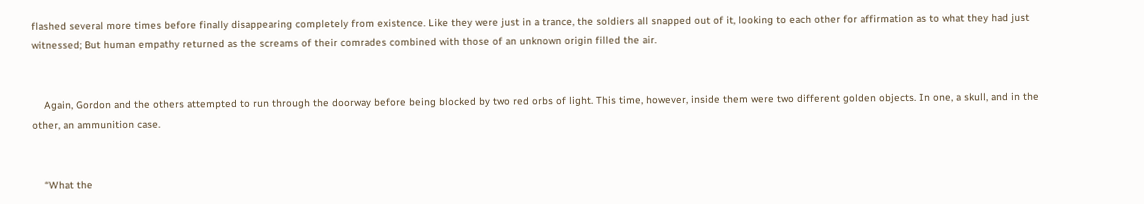flashed several more times before finally disappearing completely from existence. Like they were just in a trance, the soldiers all snapped out of it, looking to each other for affirmation as to what they had just witnessed; But human empathy returned as the screams of their comrades combined with those of an unknown origin filled the air.


    Again, Gordon and the others attempted to run through the doorway before being blocked by two red orbs of light. This time, however, inside them were two different golden objects. In one, a skull, and in the other, an ammunition case.


    “What the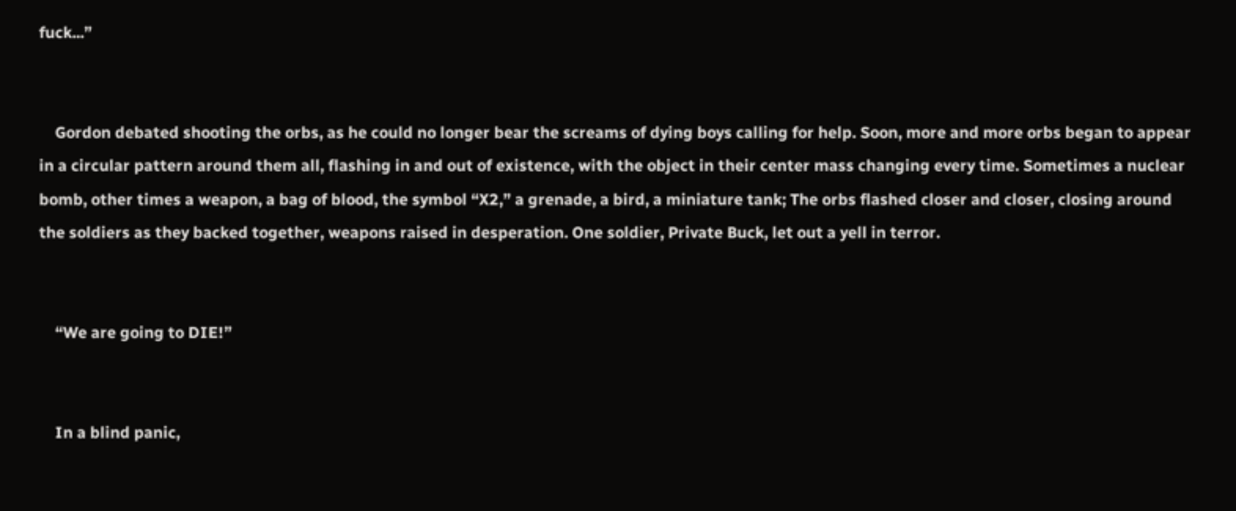fuck...”


    Gordon debated shooting the orbs, as he could no longer bear the screams of dying boys calling for help. Soon, more and more orbs began to appear in a circular pattern around them all, flashing in and out of existence, with the object in their center mass changing every time. Sometimes a nuclear bomb, other times a weapon, a bag of blood, the symbol “X2,” a grenade, a bird, a miniature tank; The orbs flashed closer and closer, closing around the soldiers as they backed together, weapons raised in desperation. One soldier, Private Buck, let out a yell in terror.


    “We are going to DIE!”


    In a blind panic,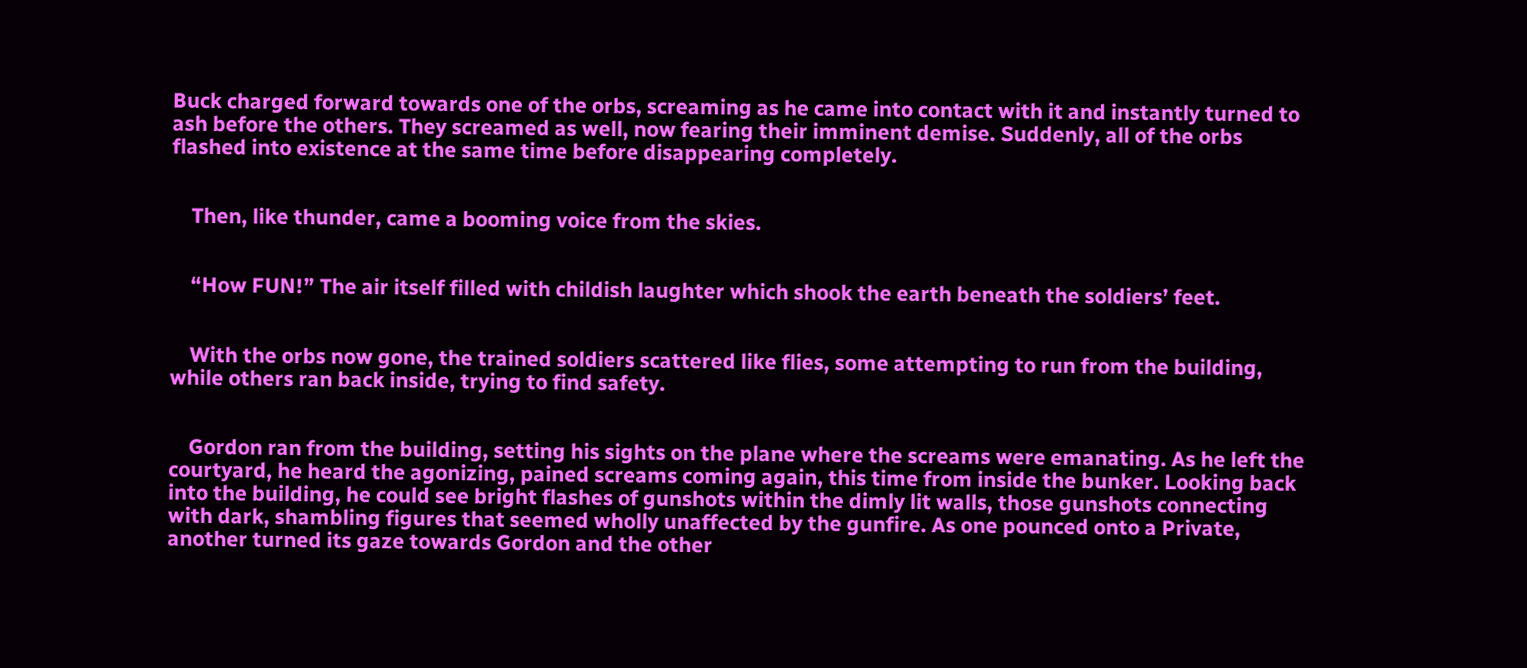Buck charged forward towards one of the orbs, screaming as he came into contact with it and instantly turned to ash before the others. They screamed as well, now fearing their imminent demise. Suddenly, all of the orbs flashed into existence at the same time before disappearing completely.


    Then, like thunder, came a booming voice from the skies.


    “How FUN!” The air itself filled with childish laughter which shook the earth beneath the soldiers’ feet.


    With the orbs now gone, the trained soldiers scattered like flies, some attempting to run from the building, while others ran back inside, trying to find safety.


    Gordon ran from the building, setting his sights on the plane where the screams were emanating. As he left the courtyard, he heard the agonizing, pained screams coming again, this time from inside the bunker. Looking back into the building, he could see bright flashes of gunshots within the dimly lit walls, those gunshots connecting with dark, shambling figures that seemed wholly unaffected by the gunfire. As one pounced onto a Private, another turned its gaze towards Gordon and the other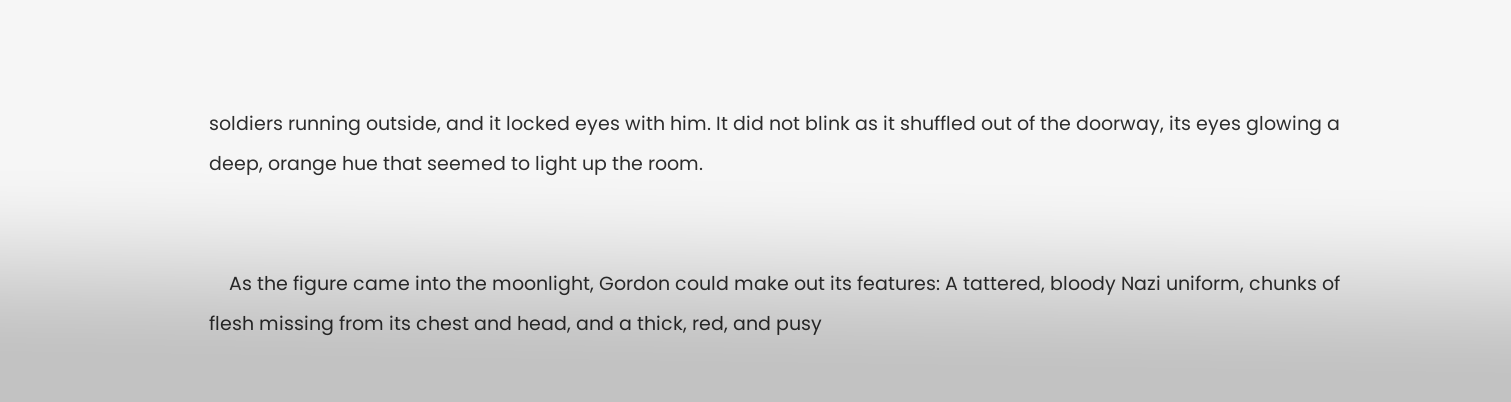soldiers running outside, and it locked eyes with him. It did not blink as it shuffled out of the doorway, its eyes glowing a deep, orange hue that seemed to light up the room.


    As the figure came into the moonlight, Gordon could make out its features: A tattered, bloody Nazi uniform, chunks of flesh missing from its chest and head, and a thick, red, and pusy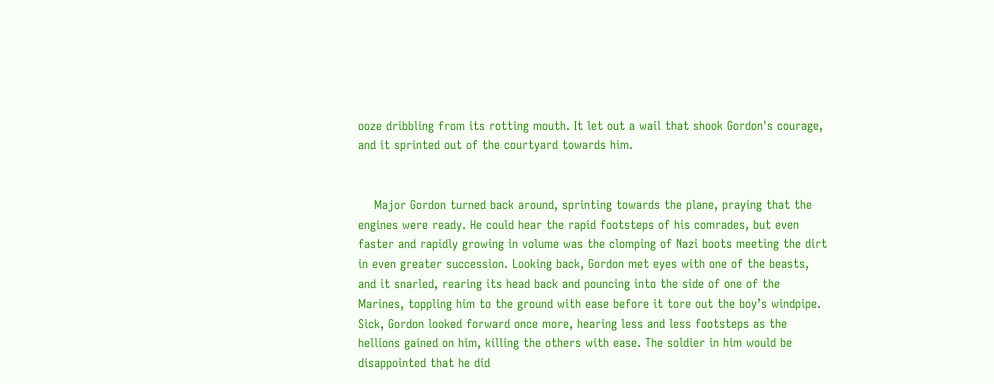ooze dribbling from its rotting mouth. It let out a wail that shook Gordon's courage, and it sprinted out of the courtyard towards him.


    Major Gordon turned back around, sprinting towards the plane, praying that the engines were ready. He could hear the rapid footsteps of his comrades, but even faster and rapidly growing in volume was the clomping of Nazi boots meeting the dirt in even greater succession. Looking back, Gordon met eyes with one of the beasts, and it snarled, rearing its head back and pouncing into the side of one of the Marines, toppling him to the ground with ease before it tore out the boy’s windpipe. Sick, Gordon looked forward once more, hearing less and less footsteps as the hellions gained on him, killing the others with ease. The soldier in him would be disappointed that he did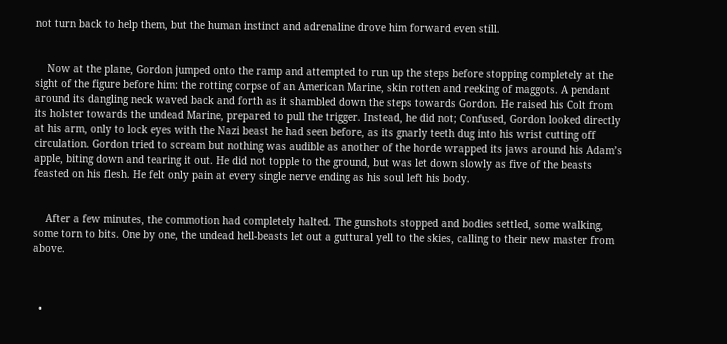not turn back to help them, but the human instinct and adrenaline drove him forward even still.


    Now at the plane, Gordon jumped onto the ramp and attempted to run up the steps before stopping completely at the sight of the figure before him: the rotting corpse of an American Marine, skin rotten and reeking of maggots. A pendant around its dangling neck waved back and forth as it shambled down the steps towards Gordon. He raised his Colt from its holster towards the undead Marine, prepared to pull the trigger. Instead, he did not; Confused, Gordon looked directly at his arm, only to lock eyes with the Nazi beast he had seen before, as its gnarly teeth dug into his wrist cutting off circulation. Gordon tried to scream but nothing was audible as another of the horde wrapped its jaws around his Adam’s apple, biting down and tearing it out. He did not topple to the ground, but was let down slowly as five of the beasts feasted on his flesh. He felt only pain at every single nerve ending as his soul left his body.


    After a few minutes, the commotion had completely halted. The gunshots stopped and bodies settled, some walking, some torn to bits. One by one, the undead hell-beasts let out a guttural yell to the skies, calling to their new master from above.



  •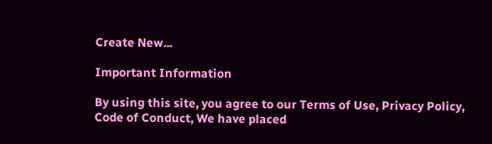Create New...

Important Information

By using this site, you agree to our Terms of Use, Privacy Policy, Code of Conduct, We have placed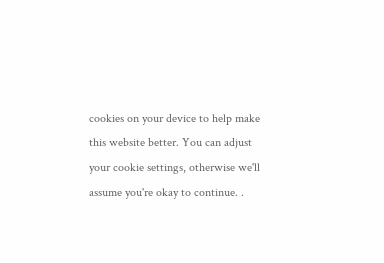cookies on your device to help make this website better. You can adjust your cookie settings, otherwise we'll assume you're okay to continue. .